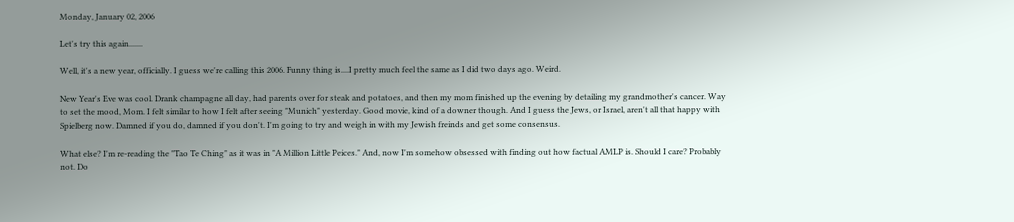Monday, January 02, 2006

Let's try this again.......

Well, it's a new year, officially. I guess we're calling this 2006. Funny thing is....I pretty much feel the same as I did two days ago. Weird.

New Year's Eve was cool. Drank champagne all day, had parents over for steak and potatoes, and then my mom finished up the evening by detailing my grandmother's cancer. Way to set the mood, Mom. I felt similar to how I felt after seeing "Munich" yesterday. Good movie, kind of a downer though. And I guess the Jews, or Israel, aren't all that happy with Spielberg now. Damned if you do, damned if you don't. I'm going to try and weigh in with my Jewish freinds and get some consensus.

What else? I'm re-reading the "Tao Te Ching" as it was in "A Million Little Peices." And, now I'm somehow obsessed with finding out how factual AMLP is. Should I care? Probably not. Do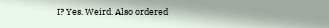I? Yes. Weird. Also ordered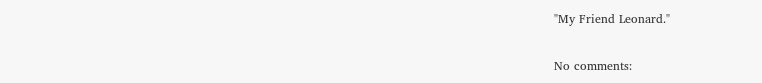"My Friend Leonard."

No comments: